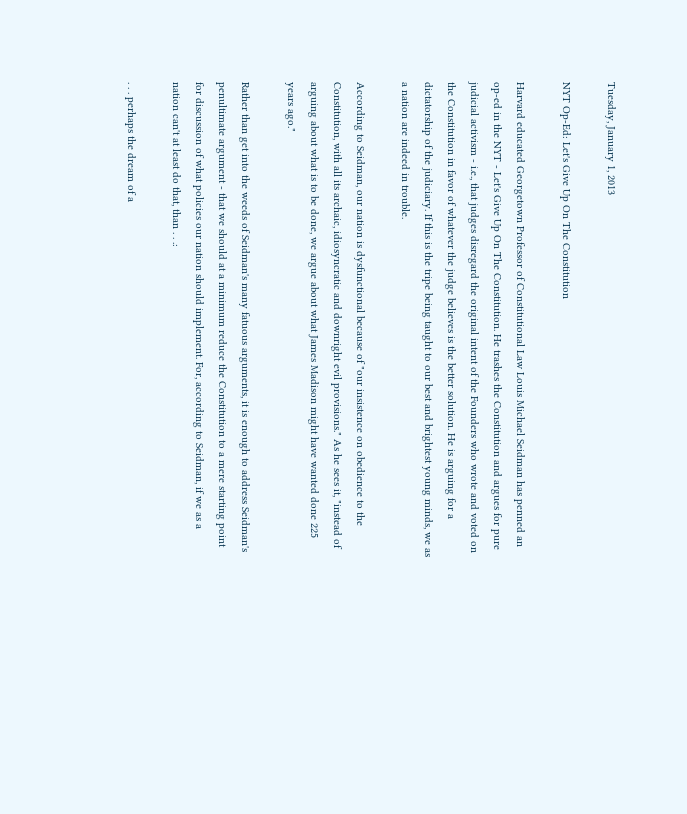Tuesday, January 1, 2013

NYT Op-Ed: Let's Give Up On The Constitution

Harvard educated Georgetown Professor of Constitutional Law Louis Michael Seidman has penned an op-ed in the NYT - Let's Give Up On The Constitution. He trashes the Constitution and argues for pure judicial activism - i.e., that judges disregard the original intent of the Founders who wrote and voted on the Constitution in favor of whatever the judge believes is the better solution. He is arguing for a dictatorship of the judiciary. If this is the tripe being taught to our best and brightest young minds, we as a nation are indeed in trouble.

According to Seidman, our nation is dysfunctional because of "our insistence on obedience to the Constitution, with all its archaic, idiosyncratic and downright evil provisions." As he sees it, "instead of arguing about what is to be done, we argue about what James Madison might have wanted done 225 years ago."

Rather than get into the weeds of Seidman's many fatuous arguments, it is enough to address Seidman's penultimate argument - that we should at a minimum reduce the Constitution to a mere starting point for discussion of what policies our nation should implement. For, according to Seidman, if we as a nation can't at least do that, than . . .:

. . . perhaps the dream of a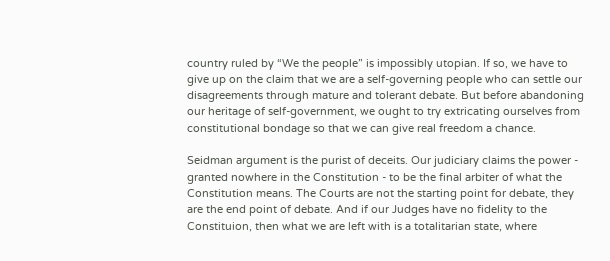country ruled by “We the people” is impossibly utopian. If so, we have to give up on the claim that we are a self-governing people who can settle our disagreements through mature and tolerant debate. But before abandoning our heritage of self-government, we ought to try extricating ourselves from constitutional bondage so that we can give real freedom a chance.

Seidman argument is the purist of deceits. Our judiciary claims the power - granted nowhere in the Constitution - to be the final arbiter of what the Constitution means. The Courts are not the starting point for debate, they are the end point of debate. And if our Judges have no fidelity to the Constituion, then what we are left with is a totalitarian state, where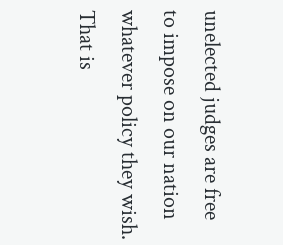unelected judges are free to impose on our nation whatever policy they wish. That is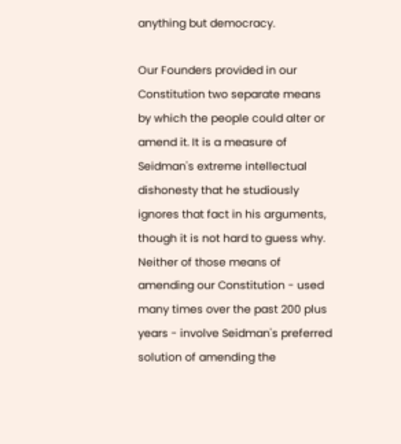anything but democracy.

Our Founders provided in our Constitution two separate means by which the people could alter or amend it. It is a measure of Seidman's extreme intellectual dishonesty that he studiously ignores that fact in his arguments, though it is not hard to guess why. Neither of those means of amending our Constitution - used many times over the past 200 plus years - involve Seidman's preferred solution of amending the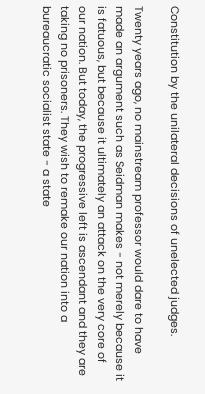Constitution by the unilateral decisions of unelected judges.

Twenty years ago, no mainstream professor would dare to have made an argument such as Seidman makes - not merely because it is fatuous, but because it ultimately an attack on the very core of our nation. But today, the progressive left is ascendant and they are taking no prisoners. They wish to remake our nation into a bureaucratic socialist state - a state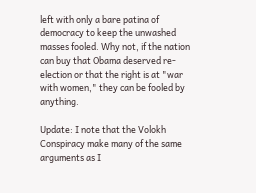left with only a bare patina of democracy to keep the unwashed masses fooled. Why not, if the nation can buy that Obama deserved re-election or that the right is at "war with women," they can be fooled by anything.

Update: I note that the Volokh Conspiracy make many of the same arguments as I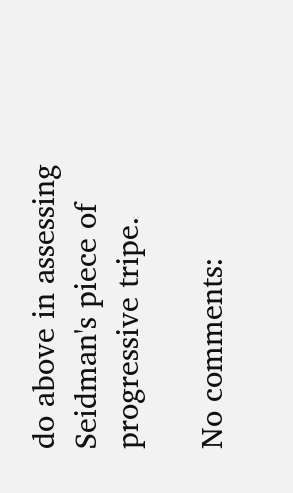do above in assessing Seidman's piece of progressive tripe.

No comments: